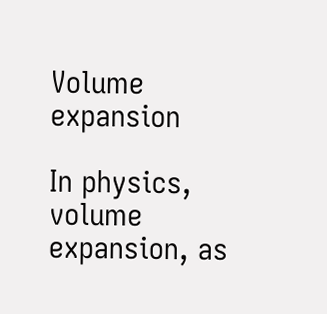Volume expansion

In physics, volume expansion, as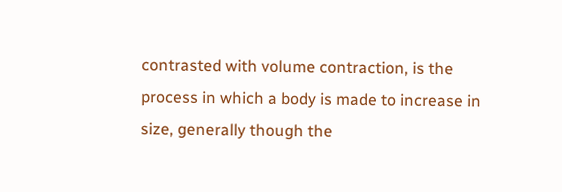contrasted with volume contraction, is the process in which a body is made to increase in size, generally though the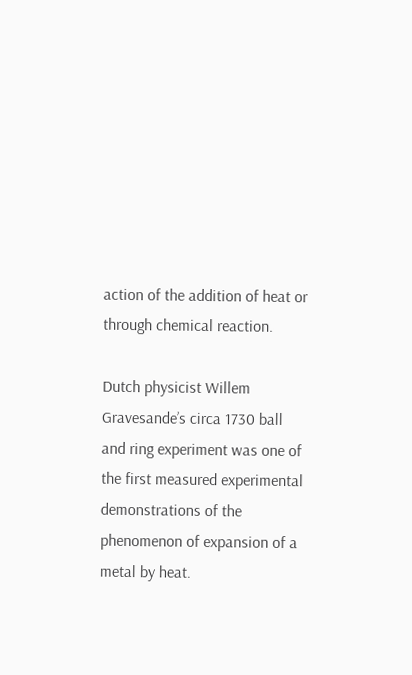action of the addition of heat or through chemical reaction.

Dutch physicist Willem Gravesande’s circa 1730 ball and ring experiment was one of the first measured experimental demonstrations of the phenomenon of expansion of a metal by heat.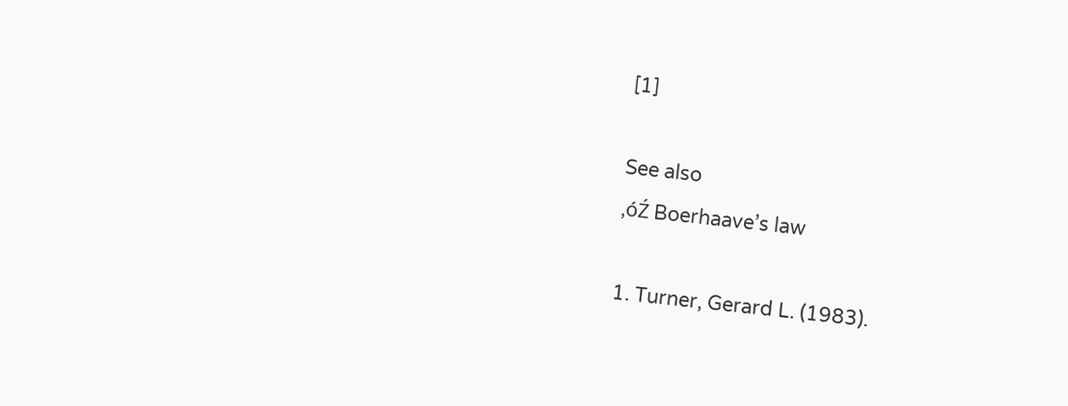[1]

See also
‚óŹ Boerhaave’s law

1. Turner, Gerard L. (1983).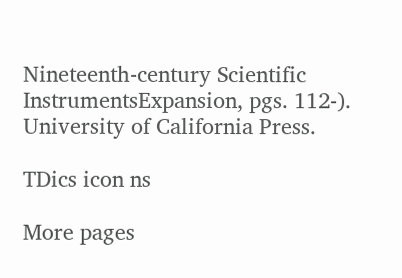Nineteenth-century Scientific InstrumentsExpansion, pgs. 112-). University of California Press.

TDics icon ns

More pages